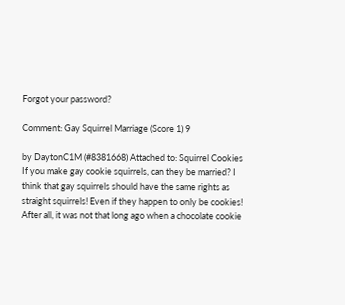Forgot your password?

Comment: Gay Squirrel Marriage (Score 1) 9

by DaytonC1M (#8381668) Attached to: Squirrel Cookies
If you make gay cookie squirrels, can they be married? I think that gay squirrels should have the same rights as straight squirrels! Even if they happen to only be cookies! After all, it was not that long ago when a chocolate cookie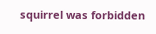squirrel was forbidden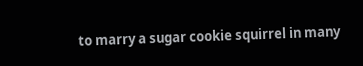to marry a sugar cookie squirrel in many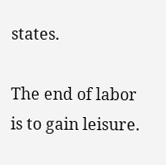states.

The end of labor is to gain leisure.